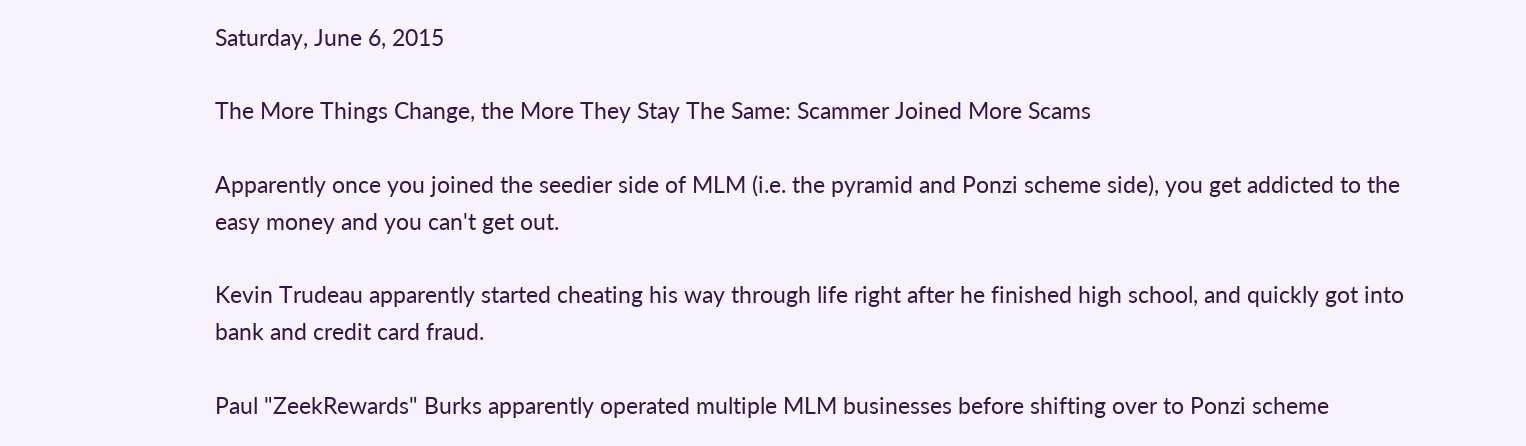Saturday, June 6, 2015

The More Things Change, the More They Stay The Same: Scammer Joined More Scams

Apparently once you joined the seedier side of MLM (i.e. the pyramid and Ponzi scheme side), you get addicted to the easy money and you can't get out.

Kevin Trudeau apparently started cheating his way through life right after he finished high school, and quickly got into bank and credit card fraud.

Paul "ZeekRewards" Burks apparently operated multiple MLM businesses before shifting over to Ponzi scheme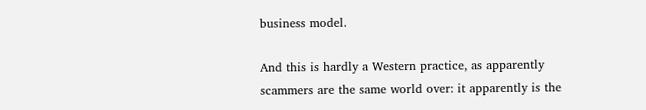business model.

And this is hardly a Western practice, as apparently scammers are the same world over: it apparently is the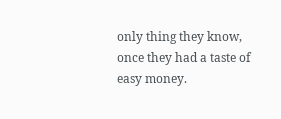only thing they know, once they had a taste of easy money.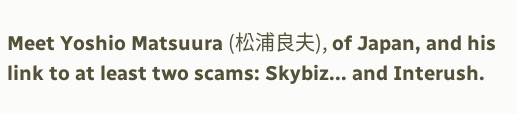Meet Yoshio Matsuura (松浦良夫), of Japan, and his link to at least two scams: Skybiz... and Interush.